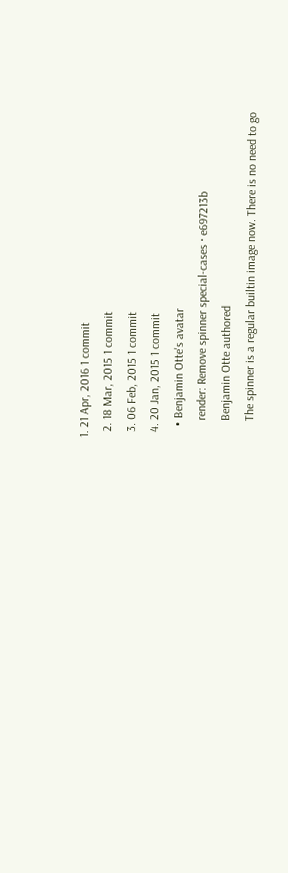1. 21 Apr, 2016 1 commit
  2. 18 Mar, 2015 1 commit
  3. 06 Feb, 2015 1 commit
  4. 20 Jan, 2015 1 commit
    • Benjamin Otte's avatar
      render: Remove spinner special-cases · e697213b
      Benjamin Otte authored
      The spinner is a regular builtin image now. There is no need to go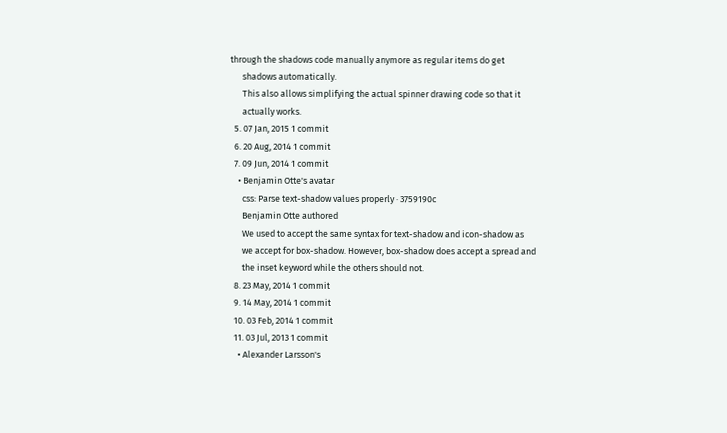through the shadows code manually anymore as regular items do get
      shadows automatically.
      This also allows simplifying the actual spinner drawing code so that it
      actually works.
  5. 07 Jan, 2015 1 commit
  6. 20 Aug, 2014 1 commit
  7. 09 Jun, 2014 1 commit
    • Benjamin Otte's avatar
      css: Parse text-shadow values properly · 3759190c
      Benjamin Otte authored
      We used to accept the same syntax for text-shadow and icon-shadow as
      we accept for box-shadow. However, box-shadow does accept a spread and
      the inset keyword while the others should not.
  8. 23 May, 2014 1 commit
  9. 14 May, 2014 1 commit
  10. 03 Feb, 2014 1 commit
  11. 03 Jul, 2013 1 commit
    • Alexander Larsson's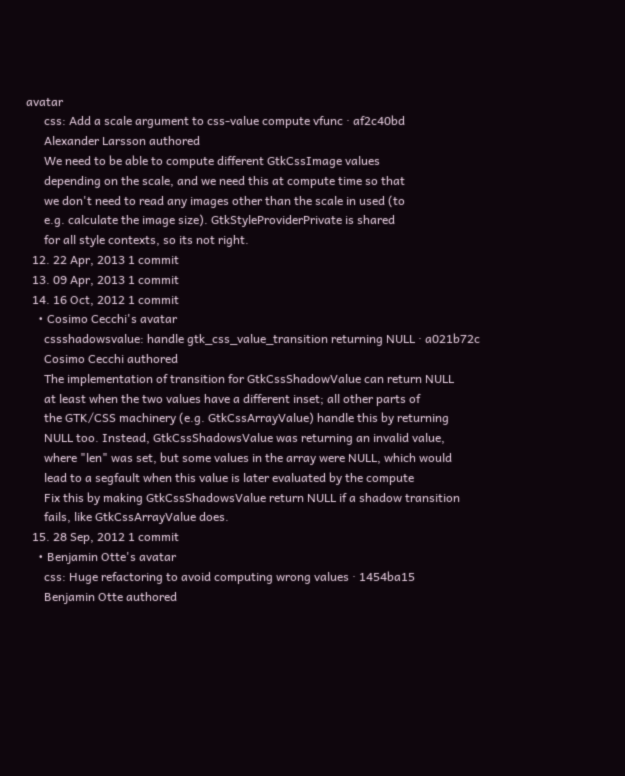avatar
      css: Add a scale argument to css-value compute vfunc · af2c40bd
      Alexander Larsson authored
      We need to be able to compute different GtkCssImage values
      depending on the scale, and we need this at compute time so that
      we don't need to read any images other than the scale in used (to
      e.g. calculate the image size). GtkStyleProviderPrivate is shared
      for all style contexts, so its not right.
  12. 22 Apr, 2013 1 commit
  13. 09 Apr, 2013 1 commit
  14. 16 Oct, 2012 1 commit
    • Cosimo Cecchi's avatar
      cssshadowsvalue: handle gtk_css_value_transition returning NULL · a021b72c
      Cosimo Cecchi authored
      The implementation of transition for GtkCssShadowValue can return NULL
      at least when the two values have a different inset; all other parts of
      the GTK/CSS machinery (e.g. GtkCssArrayValue) handle this by returning
      NULL too. Instead, GtkCssShadowsValue was returning an invalid value,
      where "len" was set, but some values in the array were NULL, which would
      lead to a segfault when this value is later evaluated by the compute
      Fix this by making GtkCssShadowsValue return NULL if a shadow transition
      fails, like GtkCssArrayValue does.
  15. 28 Sep, 2012 1 commit
    • Benjamin Otte's avatar
      css: Huge refactoring to avoid computing wrong values · 1454ba15
      Benjamin Otte authored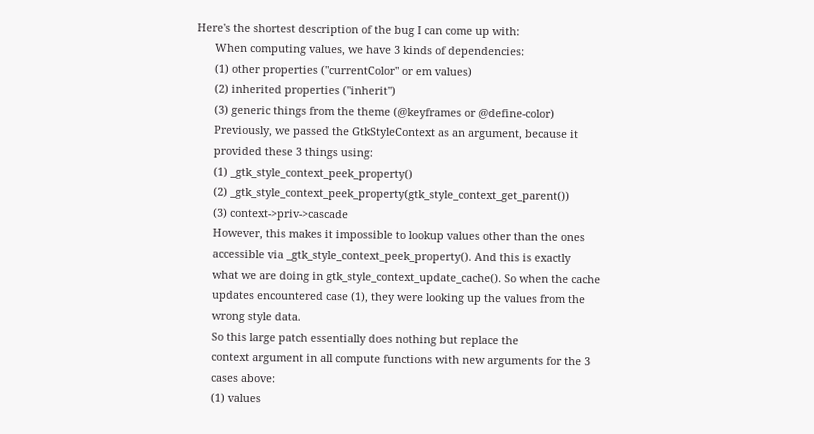Here's the shortest description of the bug I can come up with:
      When computing values, we have 3 kinds of dependencies:
      (1) other properties ("currentColor" or em values)
      (2) inherited properties ("inherit")
      (3) generic things from the theme (@keyframes or @define-color)
      Previously, we passed the GtkStyleContext as an argument, because it
      provided these 3 things using:
      (1) _gtk_style_context_peek_property()
      (2) _gtk_style_context_peek_property(gtk_style_context_get_parent())
      (3) context->priv->cascade
      However, this makes it impossible to lookup values other than the ones
      accessible via _gtk_style_context_peek_property(). And this is exactly
      what we are doing in gtk_style_context_update_cache(). So when the cache
      updates encountered case (1), they were looking up the values from the
      wrong style data.
      So this large patch essentially does nothing but replace the
      context argument in all compute functions with new arguments for the 3
      cases above:
      (1) values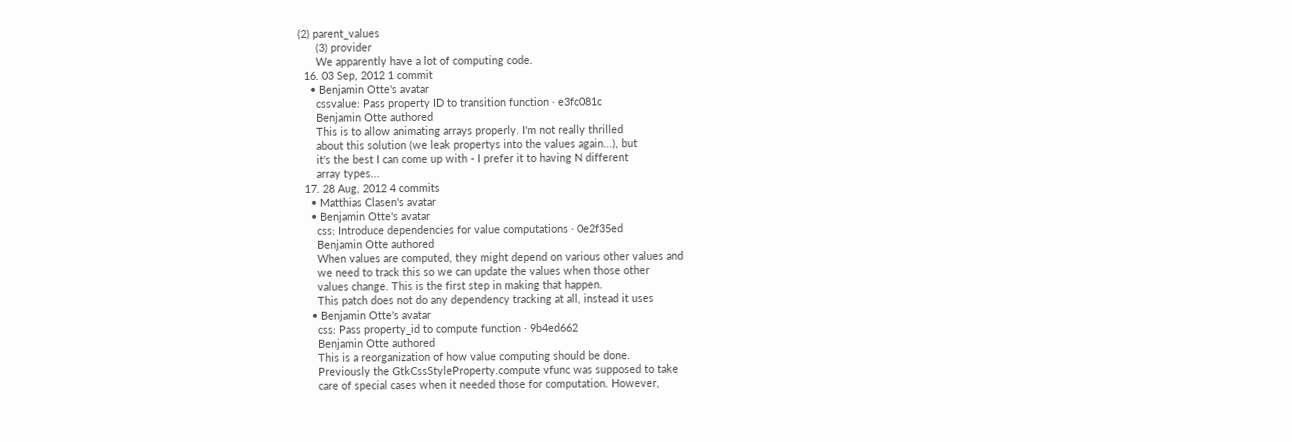(2) parent_values
      (3) provider
      We apparently have a lot of computing code.
  16. 03 Sep, 2012 1 commit
    • Benjamin Otte's avatar
      cssvalue: Pass property ID to transition function · e3fc081c
      Benjamin Otte authored
      This is to allow animating arrays properly. I'm not really thrilled
      about this solution (we leak propertys into the values again...), but
      it's the best I can come up with - I prefer it to having N different
      array types...
  17. 28 Aug, 2012 4 commits
    • Matthias Clasen's avatar
    • Benjamin Otte's avatar
      css: Introduce dependencies for value computations · 0e2f35ed
      Benjamin Otte authored
      When values are computed, they might depend on various other values and
      we need to track this so we can update the values when those other
      values change. This is the first step in making that happen.
      This patch does not do any dependency tracking at all, instead it uses
    • Benjamin Otte's avatar
      css: Pass property_id to compute function · 9b4ed662
      Benjamin Otte authored
      This is a reorganization of how value computing should be done.
      Previously the GtkCssStyleProperty.compute vfunc was supposed to take
      care of special cases when it needed those for computation. However,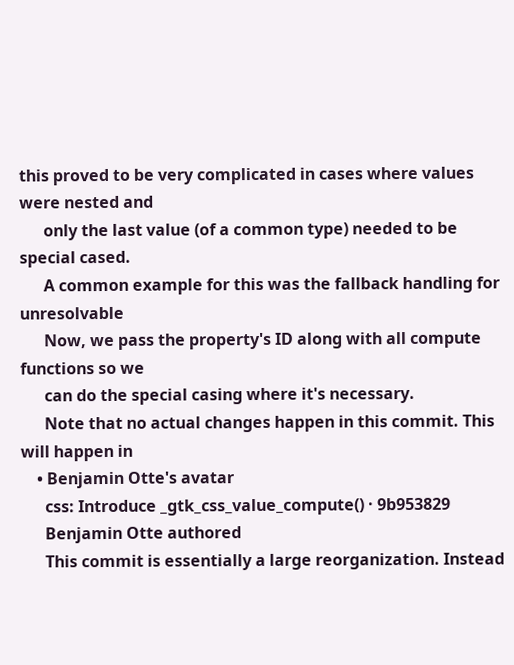this proved to be very complicated in cases where values were nested and
      only the last value (of a common type) needed to be special cased.
      A common example for this was the fallback handling for unresolvable
      Now, we pass the property's ID along with all compute functions so we
      can do the special casing where it's necessary.
      Note that no actual changes happen in this commit. This will happen in
    • Benjamin Otte's avatar
      css: Introduce _gtk_css_value_compute() · 9b953829
      Benjamin Otte authored
      This commit is essentially a large reorganization. Instead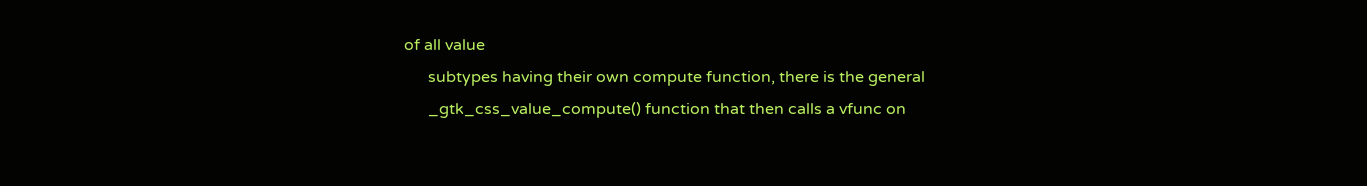of all value
      subtypes having their own compute function, there is the general
      _gtk_css_value_compute() function that then calls a vfunc on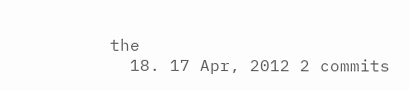the
  18. 17 Apr, 2012 2 commits